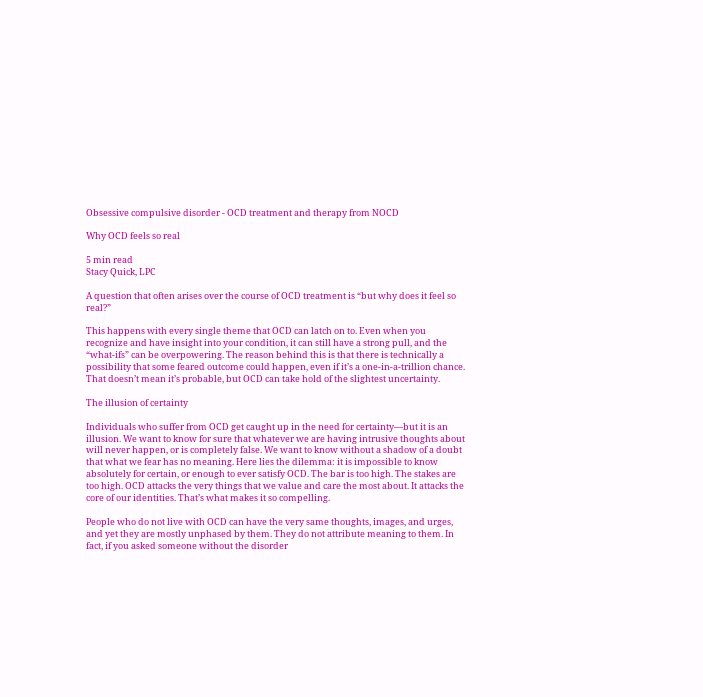Obsessive compulsive disorder - OCD treatment and therapy from NOCD

Why OCD feels so real

5 min read
Stacy Quick, LPC

A question that often arises over the course of OCD treatment is “but why does it feel so real?”

This happens with every single theme that OCD can latch on to. Even when you recognize and have insight into your condition, it can still have a strong pull, and the “what-ifs” can be overpowering. The reason behind this is that there is technically a possibility that some feared outcome could happen, even if it’s a one-in-a-trillion chance. That doesn’t mean it’s probable, but OCD can take hold of the slightest uncertainty.

The illusion of certainty

Individuals who suffer from OCD get caught up in the need for certainty—but it is an illusion. We want to know for sure that whatever we are having intrusive thoughts about will never happen, or is completely false. We want to know without a shadow of a doubt that what we fear has no meaning. Here lies the dilemma: it is impossible to know absolutely for certain, or enough to ever satisfy OCD. The bar is too high. The stakes are too high. OCD attacks the very things that we value and care the most about. It attacks the core of our identities. That’s what makes it so compelling.

People who do not live with OCD can have the very same thoughts, images, and urges, and yet they are mostly unphased by them. They do not attribute meaning to them. In fact, if you asked someone without the disorder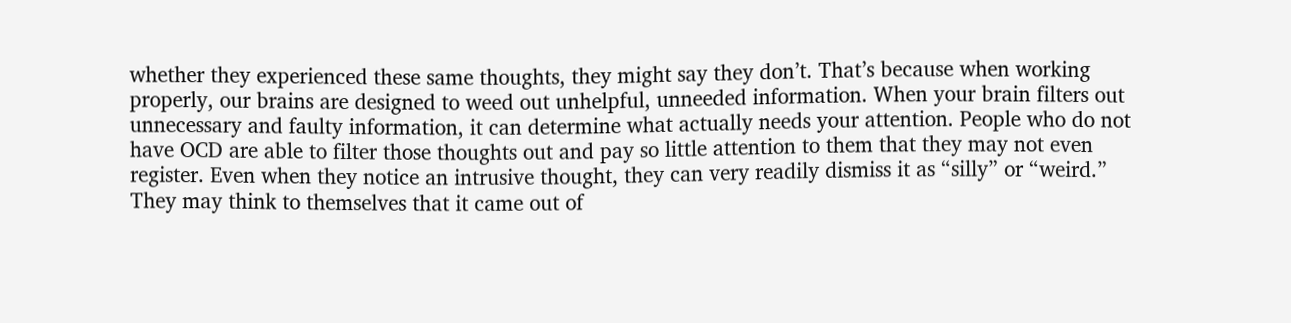whether they experienced these same thoughts, they might say they don’t. That’s because when working properly, our brains are designed to weed out unhelpful, unneeded information. When your brain filters out unnecessary and faulty information, it can determine what actually needs your attention. People who do not have OCD are able to filter those thoughts out and pay so little attention to them that they may not even register. Even when they notice an intrusive thought, they can very readily dismiss it as “silly” or “weird.” They may think to themselves that it came out of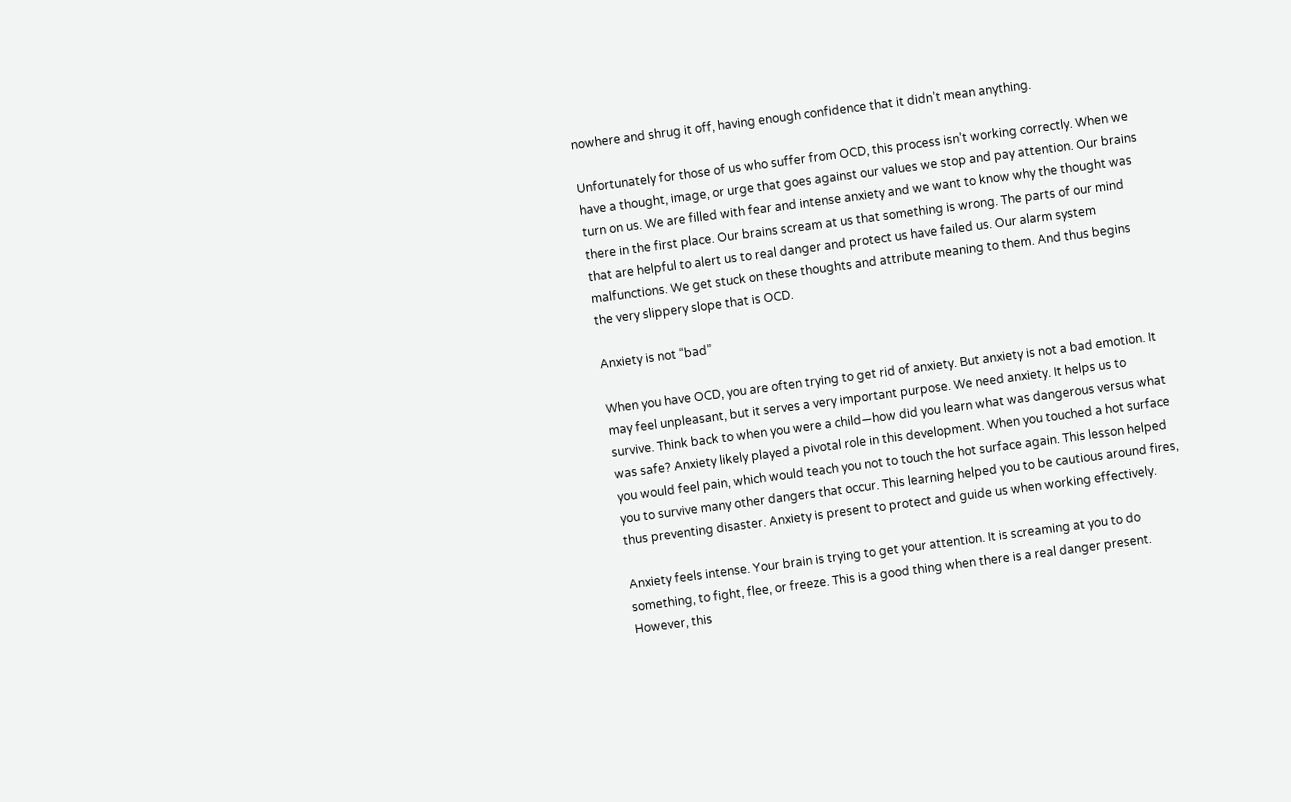nowhere and shrug it off, having enough confidence that it didn’t mean anything.

Unfortunately for those of us who suffer from OCD, this process isn’t working correctly. When we have a thought, image, or urge that goes against our values we stop and pay attention. Our brains turn on us. We are filled with fear and intense anxiety and we want to know why the thought was there in the first place. Our brains scream at us that something is wrong. The parts of our mind that are helpful to alert us to real danger and protect us have failed us. Our alarm system malfunctions. We get stuck on these thoughts and attribute meaning to them. And thus begins the very slippery slope that is OCD.

Anxiety is not “bad”

When you have OCD, you are often trying to get rid of anxiety. But anxiety is not a bad emotion. It may feel unpleasant, but it serves a very important purpose. We need anxiety. It helps us to survive. Think back to when you were a child—how did you learn what was dangerous versus what was safe? Anxiety likely played a pivotal role in this development. When you touched a hot surface you would feel pain, which would teach you not to touch the hot surface again. This lesson helped you to survive many other dangers that occur. This learning helped you to be cautious around fires, thus preventing disaster. Anxiety is present to protect and guide us when working effectively.

Anxiety feels intense. Your brain is trying to get your attention. It is screaming at you to do something, to fight, flee, or freeze. This is a good thing when there is a real danger present. However, this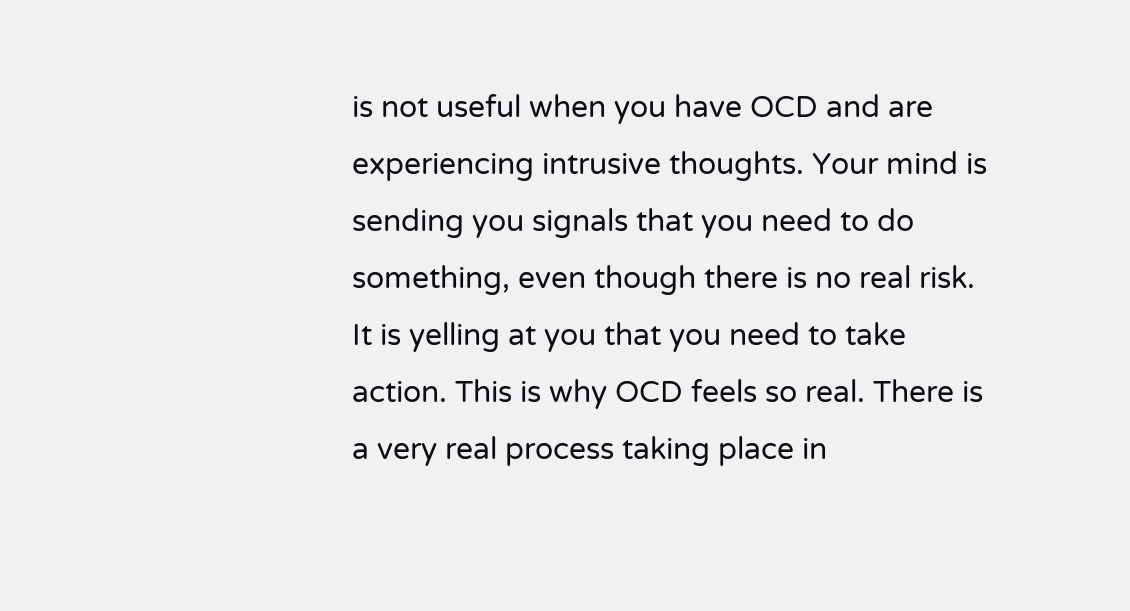is not useful when you have OCD and are experiencing intrusive thoughts. Your mind is sending you signals that you need to do something, even though there is no real risk. It is yelling at you that you need to take action. This is why OCD feels so real. There is a very real process taking place in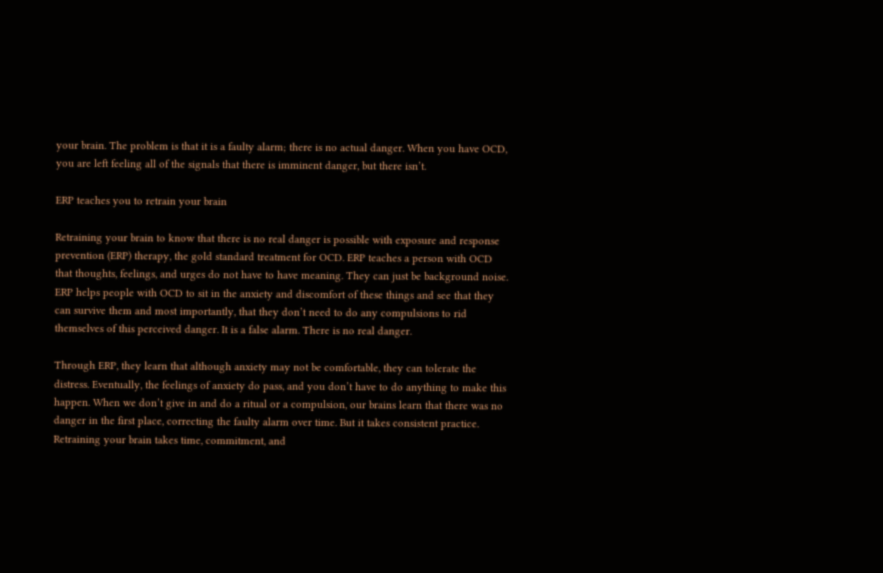your brain. The problem is that it is a faulty alarm; there is no actual danger. When you have OCD, you are left feeling all of the signals that there is imminent danger, but there isn’t.

ERP teaches you to retrain your brain

Retraining your brain to know that there is no real danger is possible with exposure and response prevention (ERP) therapy, the gold standard treatment for OCD. ERP teaches a person with OCD that thoughts, feelings, and urges do not have to have meaning. They can just be background noise. ERP helps people with OCD to sit in the anxiety and discomfort of these things and see that they can survive them and most importantly, that they don’t need to do any compulsions to rid themselves of this perceived danger. It is a false alarm. There is no real danger.

Through ERP, they learn that although anxiety may not be comfortable, they can tolerate the distress. Eventually, the feelings of anxiety do pass, and you don’t have to do anything to make this happen. When we don’t give in and do a ritual or a compulsion, our brains learn that there was no danger in the first place, correcting the faulty alarm over time. But it takes consistent practice. Retraining your brain takes time, commitment, and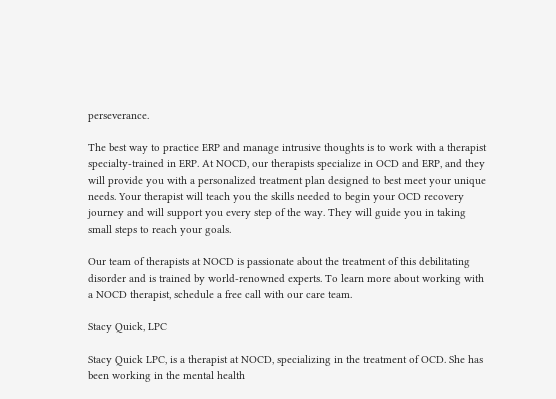perseverance.

The best way to practice ERP and manage intrusive thoughts is to work with a therapist specialty-trained in ERP. At NOCD, our therapists specialize in OCD and ERP, and they will provide you with a personalized treatment plan designed to best meet your unique needs. Your therapist will teach you the skills needed to begin your OCD recovery journey and will support you every step of the way. They will guide you in taking small steps to reach your goals.

Our team of therapists at NOCD is passionate about the treatment of this debilitating disorder and is trained by world-renowned experts. To learn more about working with a NOCD therapist, schedule a free call with our care team.

Stacy Quick, LPC

Stacy Quick LPC, is a therapist at NOCD, specializing in the treatment of OCD. She has been working in the mental health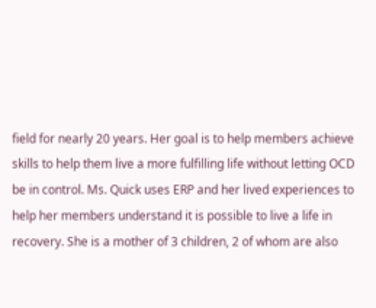field for nearly 20 years. Her goal is to help members achieve skills to help them live a more fulfilling life without letting OCD be in control. Ms. Quick uses ERP and her lived experiences to help her members understand it is possible to live a life in recovery. She is a mother of 3 children, 2 of whom are also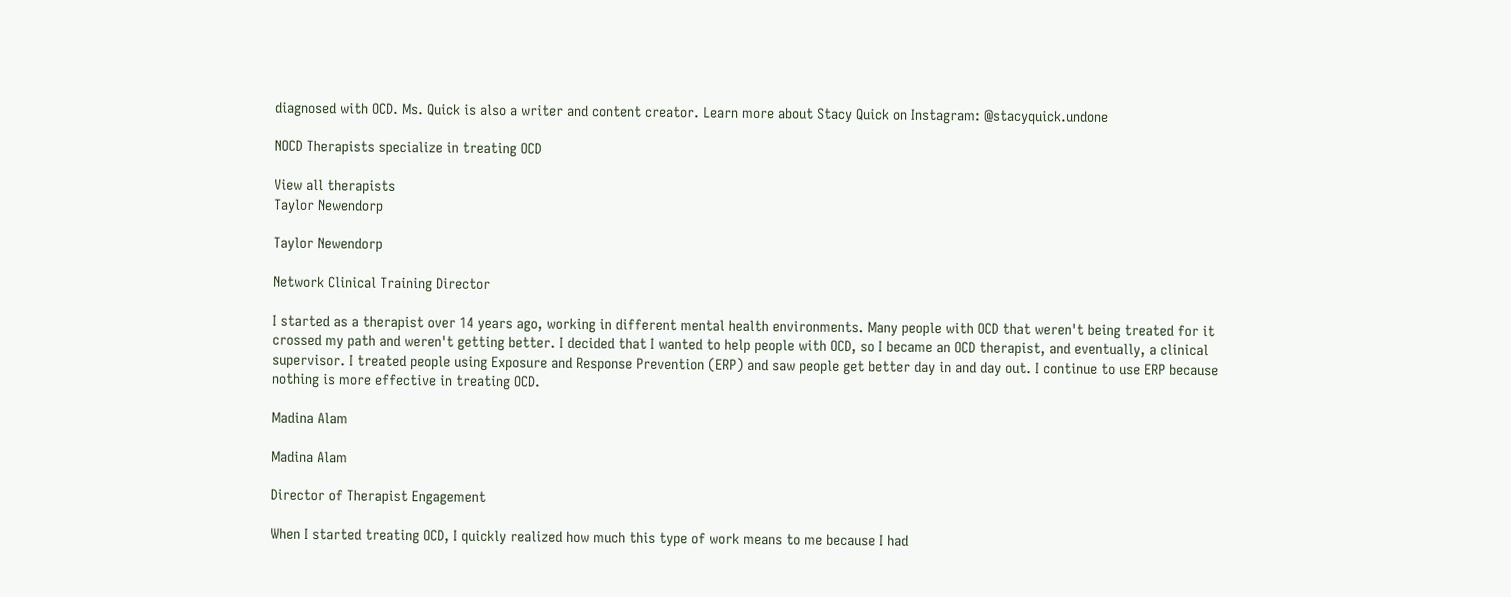diagnosed with OCD. Ms. Quick is also a writer and content creator. Learn more about Stacy Quick on Instagram: @stacyquick.undone

NOCD Therapists specialize in treating OCD

View all therapists
Taylor Newendorp

Taylor Newendorp

Network Clinical Training Director

I started as a therapist over 14 years ago, working in different mental health environments. Many people with OCD that weren't being treated for it crossed my path and weren't getting better. I decided that I wanted to help people with OCD, so I became an OCD therapist, and eventually, a clinical supervisor. I treated people using Exposure and Response Prevention (ERP) and saw people get better day in and day out. I continue to use ERP because nothing is more effective in treating OCD.

Madina Alam

Madina Alam

Director of Therapist Engagement

When I started treating OCD, I quickly realized how much this type of work means to me because I had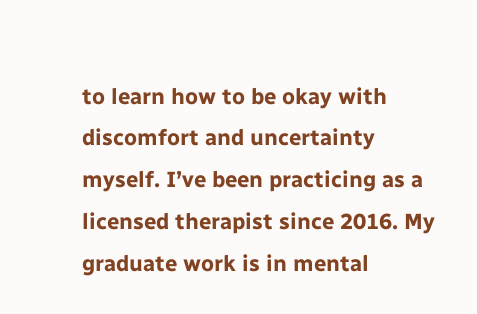to learn how to be okay with discomfort and uncertainty myself. I’ve been practicing as a licensed therapist since 2016. My graduate work is in mental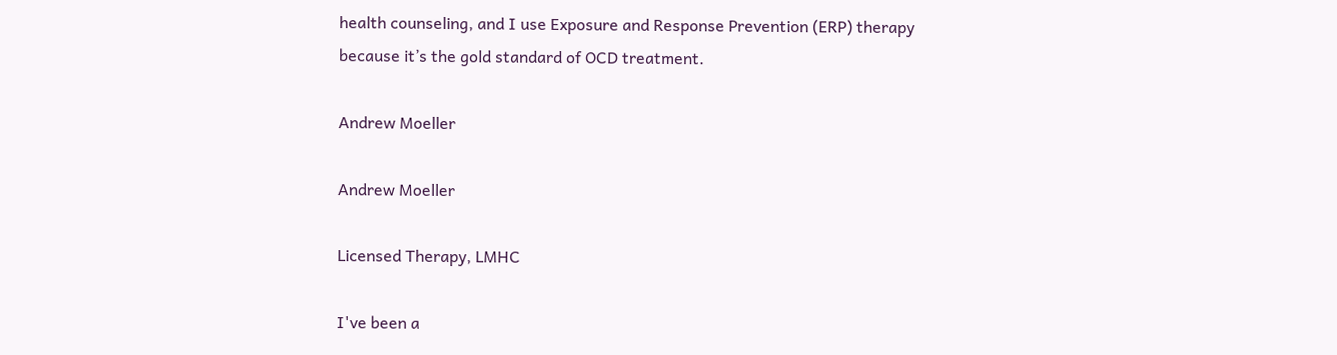health counseling, and I use Exposure and Response Prevention (ERP) therapy because it’s the gold standard of OCD treatment.

Andrew Moeller

Andrew Moeller

Licensed Therapy, LMHC

I've been a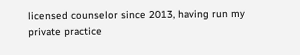licensed counselor since 2013, having run my private practice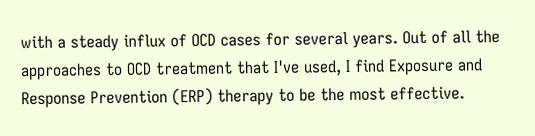with a steady influx of OCD cases for several years. Out of all the approaches to OCD treatment that I've used, I find Exposure and Response Prevention (ERP) therapy to be the most effective.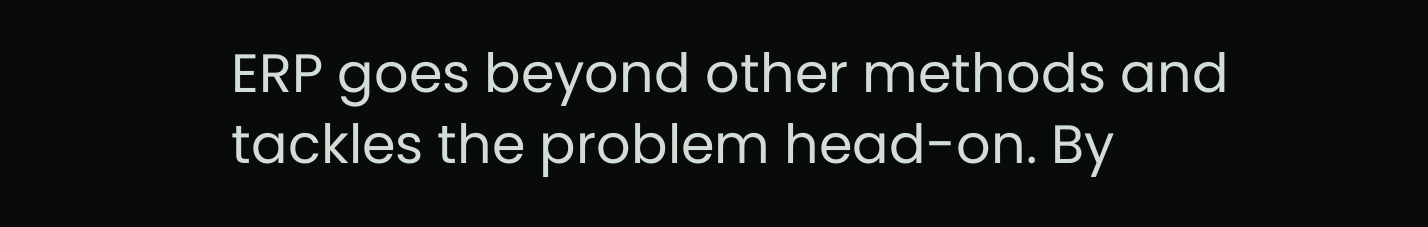ERP goes beyond other methods and tackles the problem head-on. By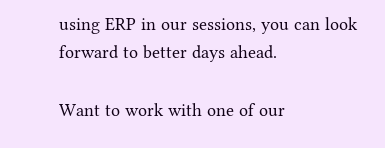using ERP in our sessions, you can look forward to better days ahead.

Want to work with one of our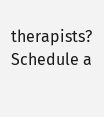therapists?
Schedule a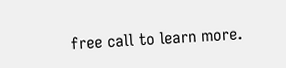free call to learn more.